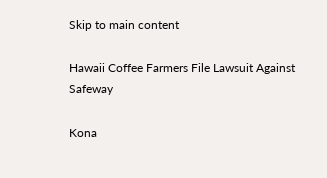Skip to main content

Hawaii Coffee Farmers File Lawsuit Against Safeway

Kona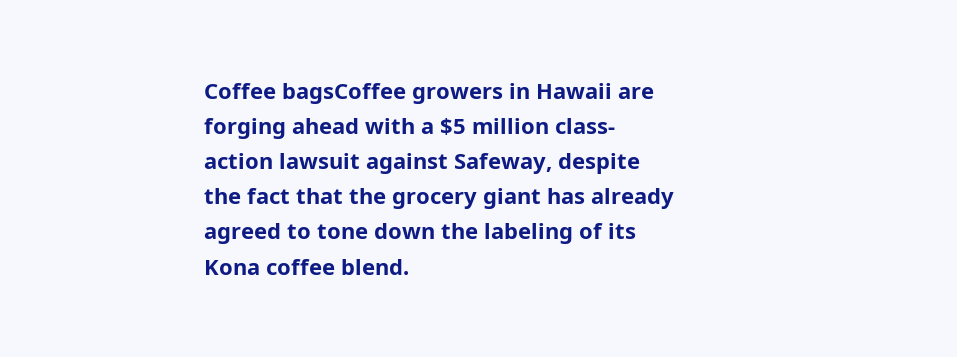Coffee bagsCoffee growers in Hawaii are forging ahead with a $5 million class-action lawsuit against Safeway, despite the fact that the grocery giant has already agreed to tone down the labeling of its Kona coffee blend.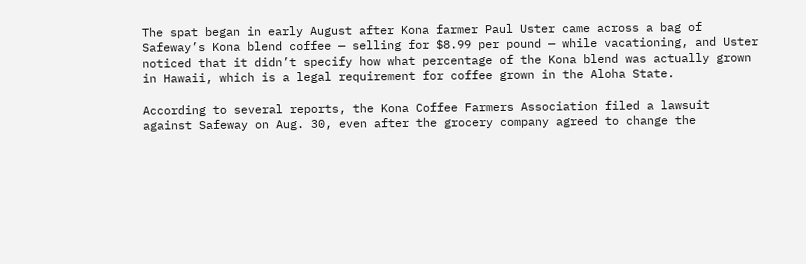The spat began in early August after Kona farmer Paul Uster came across a bag of Safeway’s Kona blend coffee — selling for $8.99 per pound — while vacationing, and Uster noticed that it didn’t specify how what percentage of the Kona blend was actually grown in Hawaii, which is a legal requirement for coffee grown in the Aloha State.

According to several reports, the Kona Coffee Farmers Association filed a lawsuit against Safeway on Aug. 30, even after the grocery company agreed to change the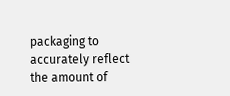packaging to accurately reflect the amount of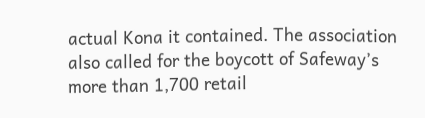actual Kona it contained. The association also called for the boycott of Safeway’s more than 1,700 retail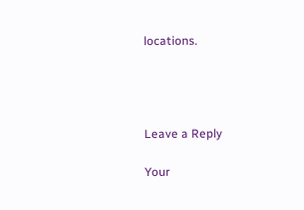locations.




Leave a Reply

Your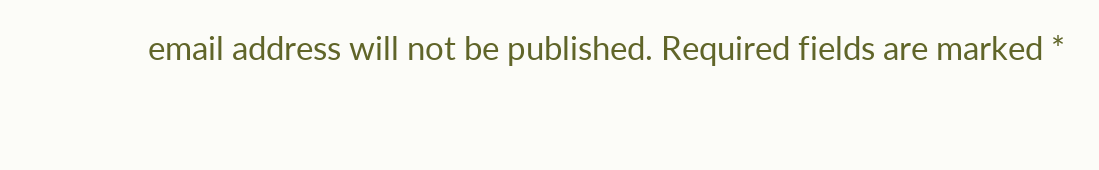email address will not be published. Required fields are marked *